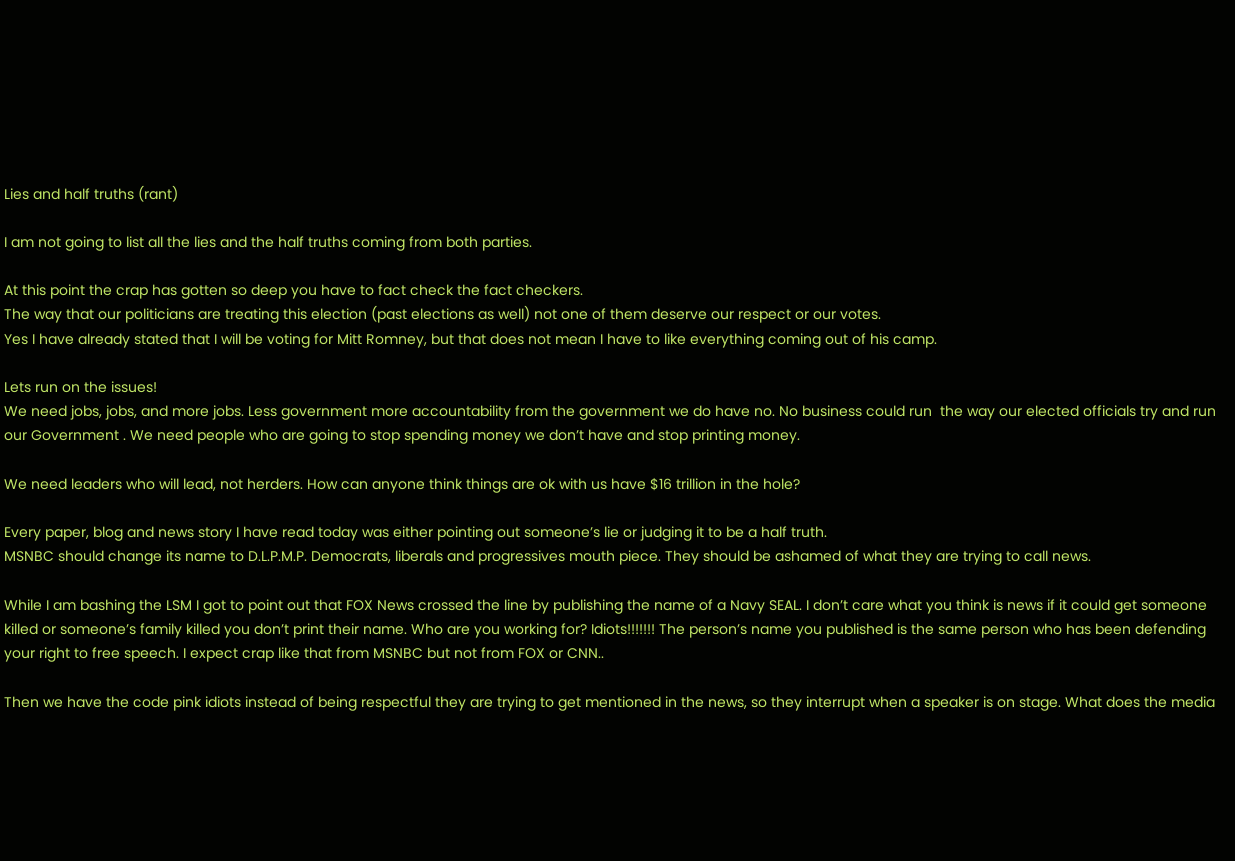Lies and half truths (rant)

I am not going to list all the lies and the half truths coming from both parties.

At this point the crap has gotten so deep you have to fact check the fact checkers.
The way that our politicians are treating this election (past elections as well) not one of them deserve our respect or our votes.
Yes I have already stated that I will be voting for Mitt Romney, but that does not mean I have to like everything coming out of his camp.

Lets run on the issues!
We need jobs, jobs, and more jobs. Less government more accountability from the government we do have no. No business could run  the way our elected officials try and run our Government . We need people who are going to stop spending money we don’t have and stop printing money.

We need leaders who will lead, not herders. How can anyone think things are ok with us have $16 trillion in the hole?

Every paper, blog and news story I have read today was either pointing out someone’s lie or judging it to be a half truth.
MSNBC should change its name to D.L.P.M.P. Democrats, liberals and progressives mouth piece. They should be ashamed of what they are trying to call news.

While I am bashing the LSM I got to point out that FOX News crossed the line by publishing the name of a Navy SEAL. I don’t care what you think is news if it could get someone killed or someone’s family killed you don’t print their name. Who are you working for? Idiots!!!!!!! The person’s name you published is the same person who has been defending your right to free speech. I expect crap like that from MSNBC but not from FOX or CNN..

Then we have the code pink idiots instead of being respectful they are trying to get mentioned in the news, so they interrupt when a speaker is on stage. What does the media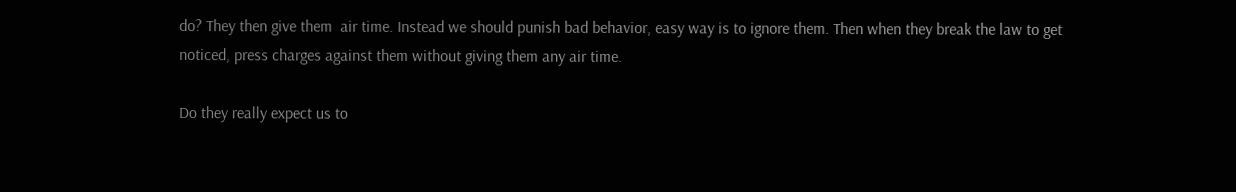do? They then give them  air time. Instead we should punish bad behavior, easy way is to ignore them. Then when they break the law to get noticed, press charges against them without giving them any air time.

Do they really expect us to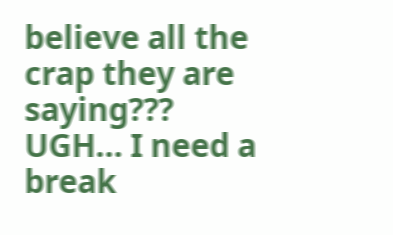believe all the crap they are saying??? UGH… I need a break